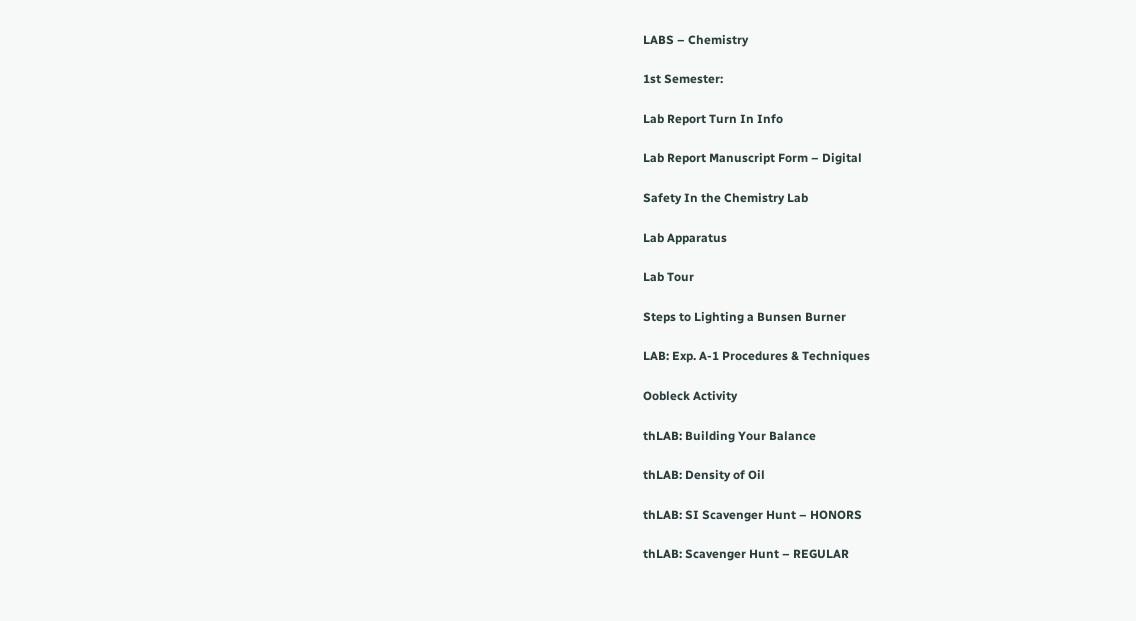LABS – Chemistry

1st Semester:

Lab Report Turn In Info

Lab Report Manuscript Form – Digital

Safety In the Chemistry Lab

Lab Apparatus

Lab Tour

Steps to Lighting a Bunsen Burner

LAB: Exp. A-1 Procedures & Techniques

Oobleck Activity

thLAB: Building Your Balance

thLAB: Density of Oil

thLAB: SI Scavenger Hunt – HONORS

thLAB: Scavenger Hunt – REGULAR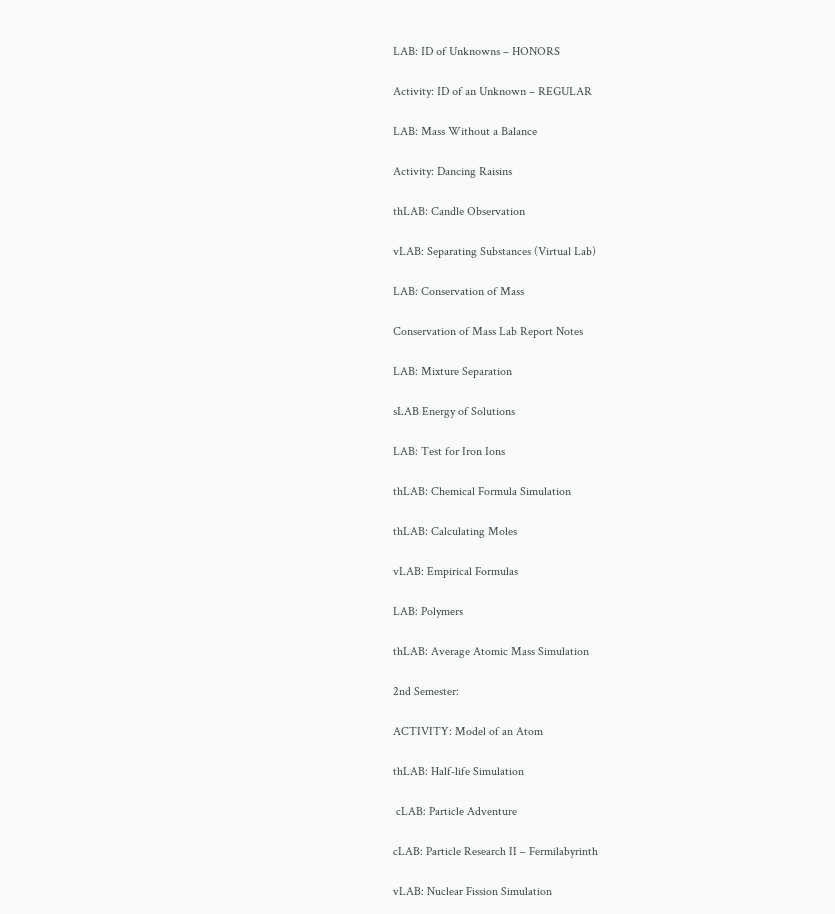LAB: ID of Unknowns – HONORS

Activity: ID of an Unknown – REGULAR

LAB: Mass Without a Balance

Activity: Dancing Raisins

thLAB: Candle Observation

vLAB: Separating Substances (Virtual Lab)

LAB: Conservation of Mass

Conservation of Mass Lab Report Notes

LAB: Mixture Separation

sLAB Energy of Solutions

LAB: Test for Iron Ions

thLAB: Chemical Formula Simulation

thLAB: Calculating Moles

vLAB: Empirical Formulas

LAB: Polymers

thLAB: Average Atomic Mass Simulation

2nd Semester:

ACTIVITY: Model of an Atom

thLAB: Half-life Simulation

 cLAB: Particle Adventure

cLAB: Particle Research II – Fermilabyrinth

vLAB: Nuclear Fission Simulation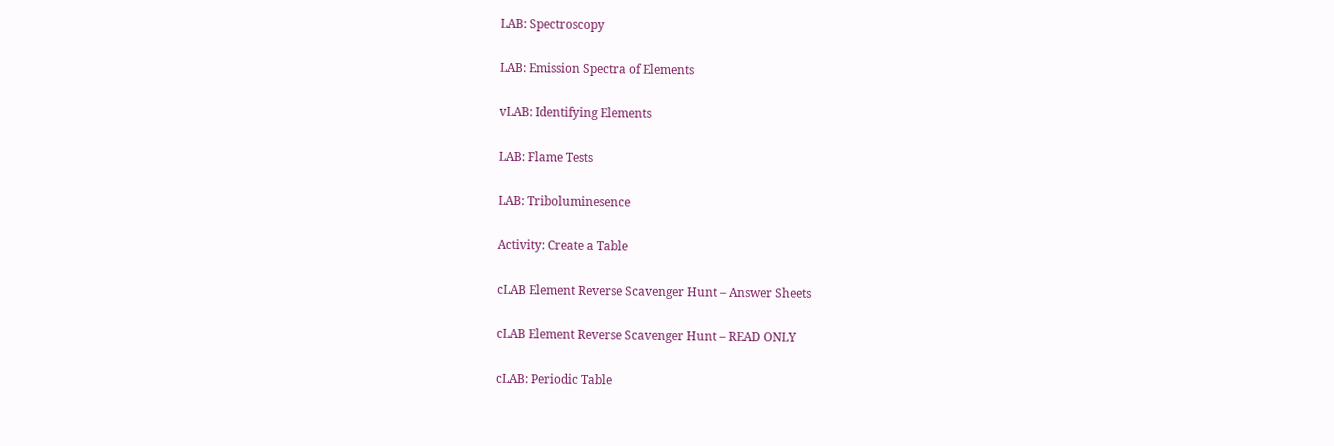LAB: Spectroscopy

LAB: Emission Spectra of Elements

vLAB: Identifying Elements

LAB: Flame Tests

LAB: Triboluminesence

Activity: Create a Table

cLAB Element Reverse Scavenger Hunt – Answer Sheets

cLAB Element Reverse Scavenger Hunt – READ ONLY

cLAB: Periodic Table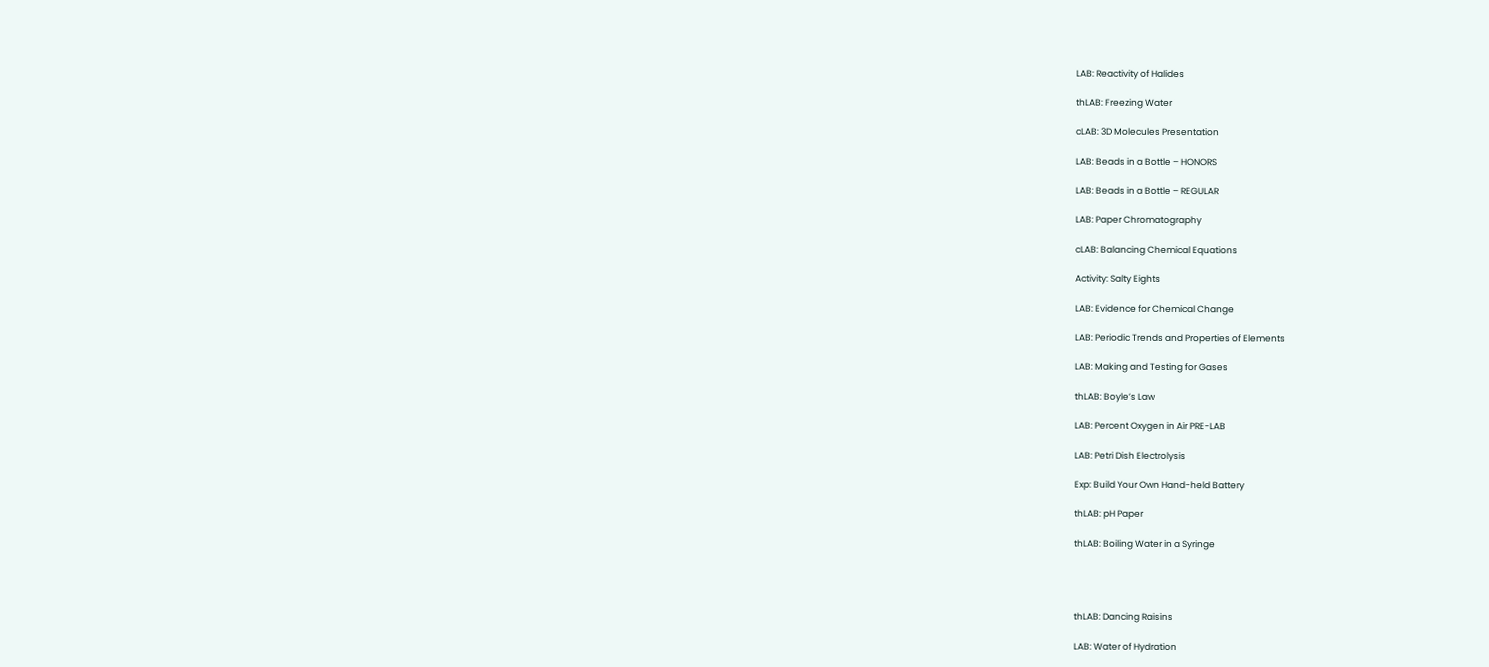LAB: Reactivity of Halides

thLAB: Freezing Water

cLAB: 3D Molecules Presentation

LAB: Beads in a Bottle – HONORS

LAB: Beads in a Bottle – REGULAR

LAB: Paper Chromatography

cLAB: Balancing Chemical Equations

Activity: Salty Eights

LAB: Evidence for Chemical Change

LAB: Periodic Trends and Properties of Elements

LAB: Making and Testing for Gases

thLAB: Boyle’s Law

LAB: Percent Oxygen in Air PRE-LAB

LAB: Petri Dish Electrolysis

Exp: Build Your Own Hand-held Battery

thLAB: pH Paper

thLAB: Boiling Water in a Syringe




thLAB: Dancing Raisins

LAB: Water of Hydration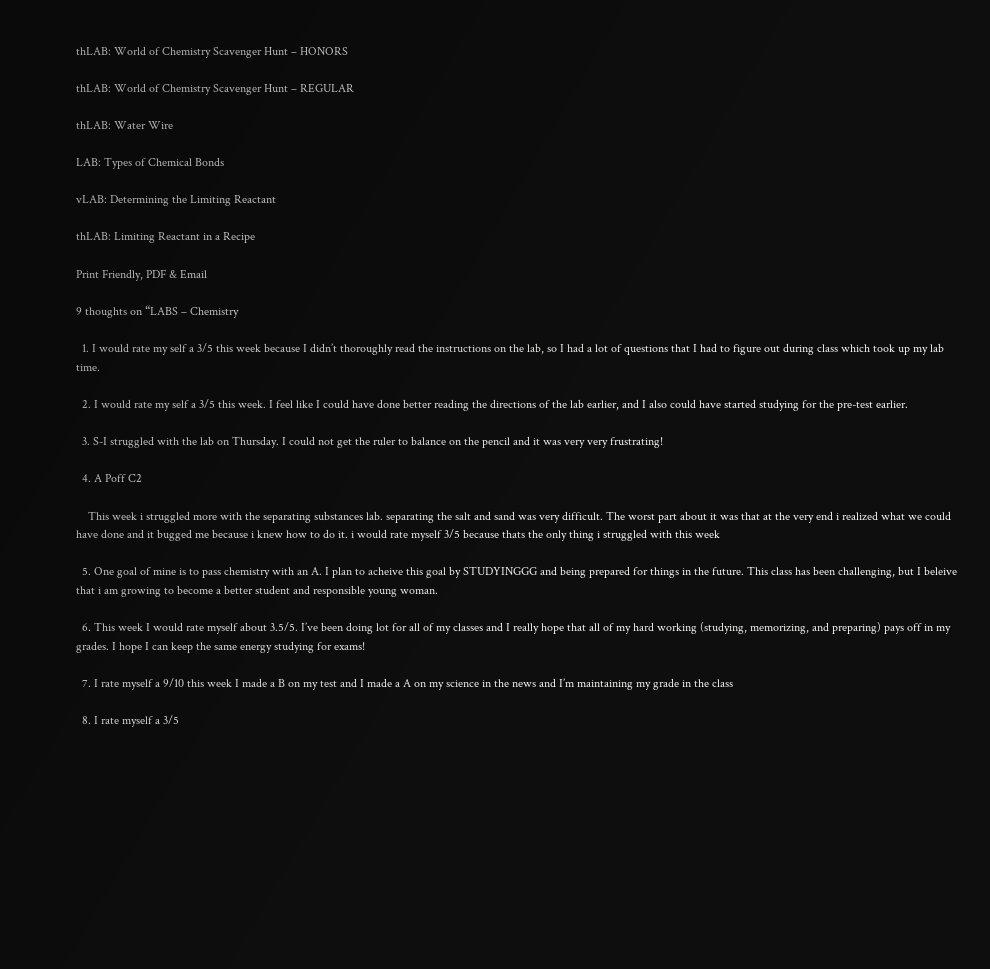thLAB: World of Chemistry Scavenger Hunt – HONORS

thLAB: World of Chemistry Scavenger Hunt – REGULAR

thLAB: Water Wire

LAB: Types of Chemical Bonds

vLAB: Determining the Limiting Reactant

thLAB: Limiting Reactant in a Recipe

Print Friendly, PDF & Email

9 thoughts on “LABS – Chemistry

  1. I would rate my self a 3/5 this week because I didn’t thoroughly read the instructions on the lab, so I had a lot of questions that I had to figure out during class which took up my lab time.

  2. I would rate my self a 3/5 this week. I feel like I could have done better reading the directions of the lab earlier, and I also could have started studying for the pre-test earlier.

  3. S-I struggled with the lab on Thursday. I could not get the ruler to balance on the pencil and it was very very frustrating!

  4. A Poff C2

    This week i struggled more with the separating substances lab. separating the salt and sand was very difficult. The worst part about it was that at the very end i realized what we could have done and it bugged me because i knew how to do it. i would rate myself 3/5 because thats the only thing i struggled with this week

  5. One goal of mine is to pass chemistry with an A. I plan to acheive this goal by STUDYINGGG and being prepared for things in the future. This class has been challenging, but I beleive that i am growing to become a better student and responsible young woman.

  6. This week I would rate myself about 3.5/5. I’ve been doing lot for all of my classes and I really hope that all of my hard working (studying, memorizing, and preparing) pays off in my grades. I hope I can keep the same energy studying for exams!

  7. I rate myself a 9/10 this week I made a B on my test and I made a A on my science in the news and I’m maintaining my grade in the class

  8. I rate myself a 3/5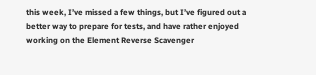this week, I’ve missed a few things, but I’ve figured out a better way to prepare for tests, and have rather enjoyed working on the Element Reverse Scavenger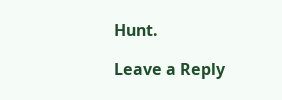Hunt.

Leave a Reply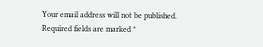Your email address will not be published. Required fields are marked *